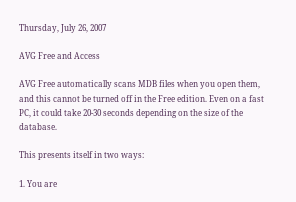Thursday, July 26, 2007

AVG Free and Access

AVG Free automatically scans MDB files when you open them, and this cannot be turned off in the Free edition. Even on a fast PC, it could take 20-30 seconds depending on the size of the database.

This presents itself in two ways:

1. You are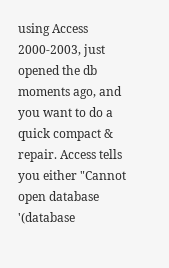using Access 2000-2003, just opened the db moments ago, and you want to do a quick compact & repair. Access tells you either "Cannot open database '(database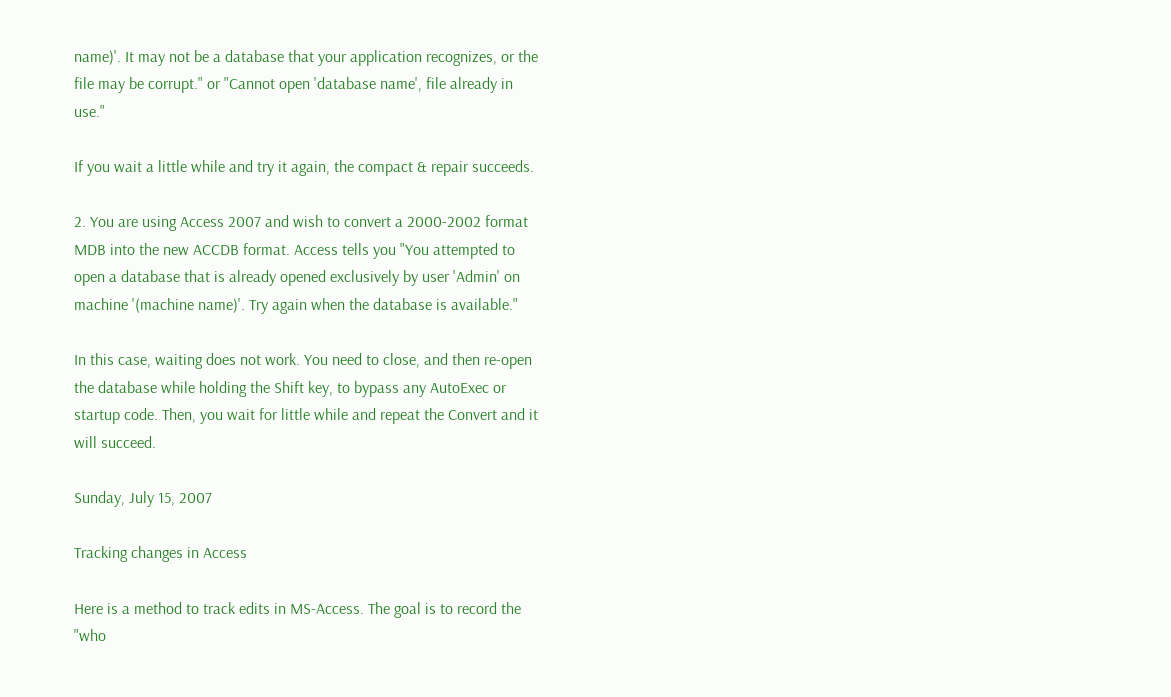name)'. It may not be a database that your application recognizes, or the file may be corrupt." or "Cannot open 'database name', file already in use."

If you wait a little while and try it again, the compact & repair succeeds.

2. You are using Access 2007 and wish to convert a 2000-2002 format MDB into the new ACCDB format. Access tells you "You attempted to open a database that is already opened exclusively by user 'Admin' on machine '(machine name)'. Try again when the database is available."

In this case, waiting does not work. You need to close, and then re-open the database while holding the Shift key, to bypass any AutoExec or startup code. Then, you wait for little while and repeat the Convert and it will succeed.

Sunday, July 15, 2007

Tracking changes in Access

Here is a method to track edits in MS-Access. The goal is to record the "who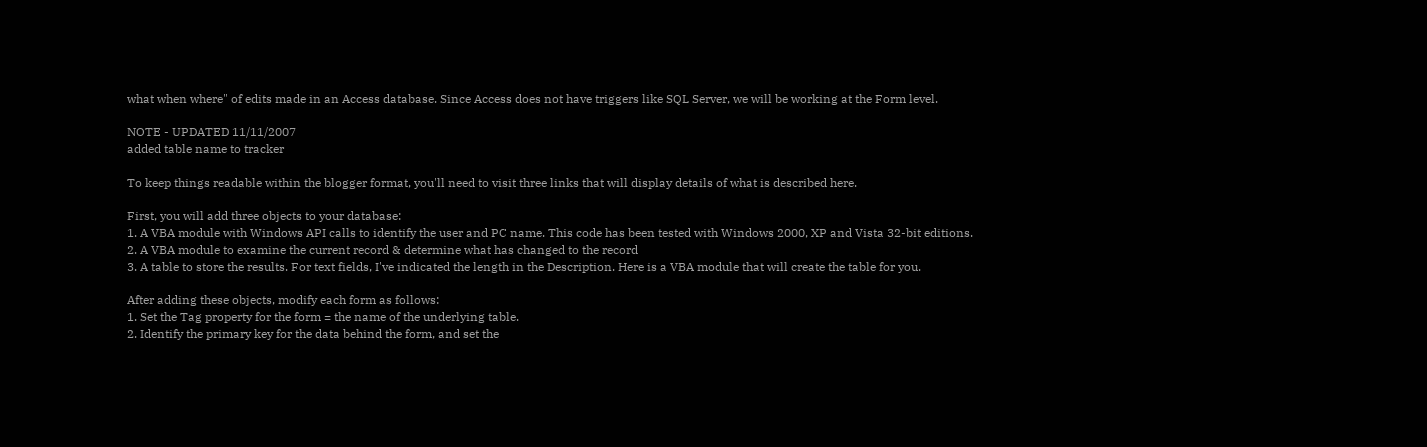what when where" of edits made in an Access database. Since Access does not have triggers like SQL Server, we will be working at the Form level.

NOTE - UPDATED 11/11/2007
added table name to tracker

To keep things readable within the blogger format, you'll need to visit three links that will display details of what is described here.

First, you will add three objects to your database:
1. A VBA module with Windows API calls to identify the user and PC name. This code has been tested with Windows 2000, XP and Vista 32-bit editions.
2. A VBA module to examine the current record & determine what has changed to the record
3. A table to store the results. For text fields, I've indicated the length in the Description. Here is a VBA module that will create the table for you.

After adding these objects, modify each form as follows:
1. Set the Tag property for the form = the name of the underlying table.
2. Identify the primary key for the data behind the form, and set the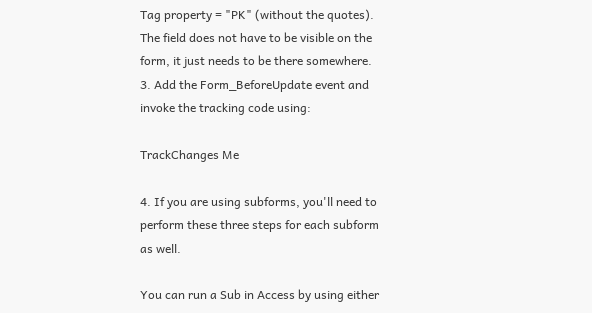Tag property = "PK" (without the quotes). The field does not have to be visible on the form, it just needs to be there somewhere.
3. Add the Form_BeforeUpdate event and invoke the tracking code using:

TrackChanges Me

4. If you are using subforms, you'll need to perform these three steps for each subform as well.

You can run a Sub in Access by using either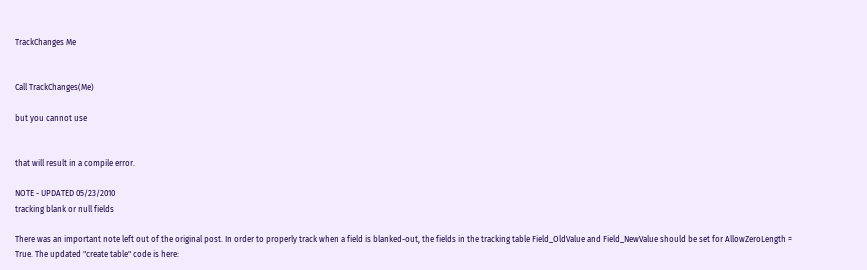TrackChanges Me


Call TrackChanges(Me)

but you cannot use


that will result in a compile error.

NOTE - UPDATED 05/23/2010
tracking blank or null fields

There was an important note left out of the original post. In order to properly track when a field is blanked-out, the fields in the tracking table Field_OldValue and Field_NewValue should be set for AllowZeroLength = True. The updated "create table" code is here: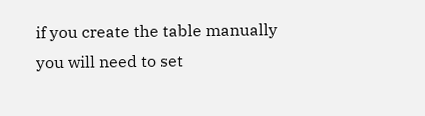if you create the table manually you will need to set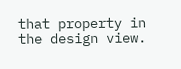that property in the design view.